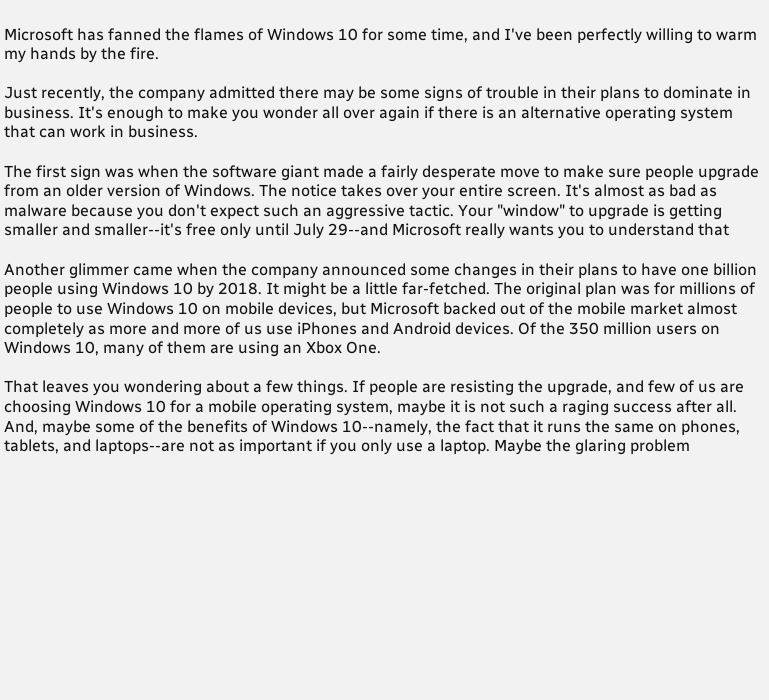Microsoft has fanned the flames of Windows 10 for some time, and I've been perfectly willing to warm my hands by the fire.

Just recently, the company admitted there may be some signs of trouble in their plans to dominate in business. It's enough to make you wonder all over again if there is an alternative operating system that can work in business.

The first sign was when the software giant made a fairly desperate move to make sure people upgrade from an older version of Windows. The notice takes over your entire screen. It's almost as bad as malware because you don't expect such an aggressive tactic. Your "window" to upgrade is getting smaller and smaller--it's free only until July 29--and Microsoft really wants you to understand that

Another glimmer came when the company announced some changes in their plans to have one billion people using Windows 10 by 2018. It might be a little far-fetched. The original plan was for millions of people to use Windows 10 on mobile devices, but Microsoft backed out of the mobile market almost completely as more and more of us use iPhones and Android devices. Of the 350 million users on Windows 10, many of them are using an Xbox One.

That leaves you wondering about a few things. If people are resisting the upgrade, and few of us are choosing Windows 10 for a mobile operating system, maybe it is not such a raging success after all. And, maybe some of the benefits of Windows 10--namely, the fact that it runs the same on phones, tablets, and laptops--are not as important if you only use a laptop. Maybe the glaring problem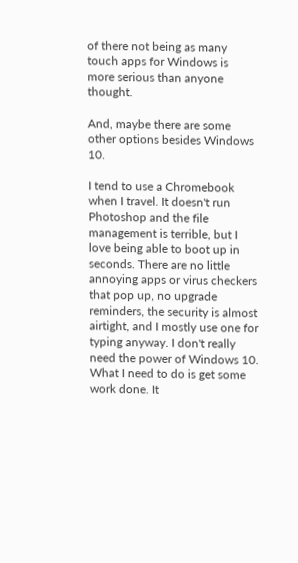of there not being as many touch apps for Windows is more serious than anyone thought.

And, maybe there are some other options besides Windows 10.

I tend to use a Chromebook when I travel. It doesn't run Photoshop and the file management is terrible, but I love being able to boot up in seconds. There are no little annoying apps or virus checkers that pop up, no upgrade reminders, the security is almost airtight, and I mostly use one for typing anyway. I don't really need the power of Windows 10. What I need to do is get some work done. It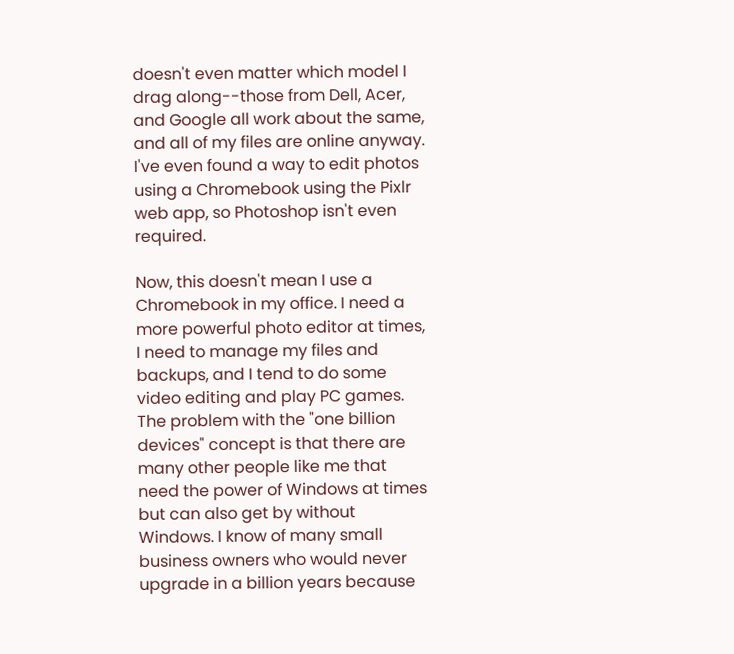doesn't even matter which model I drag along--those from Dell, Acer, and Google all work about the same, and all of my files are online anyway. I've even found a way to edit photos using a Chromebook using the Pixlr web app, so Photoshop isn't even required.

Now, this doesn't mean I use a Chromebook in my office. I need a more powerful photo editor at times, I need to manage my files and backups, and I tend to do some video editing and play PC games. The problem with the "one billion devices" concept is that there are many other people like me that need the power of Windows at times but can also get by without Windows. I know of many small business owners who would never upgrade in a billion years because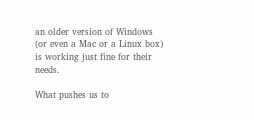an older version of Windows (or even a Mac or a Linux box) is working just fine for their needs.

What pushes us to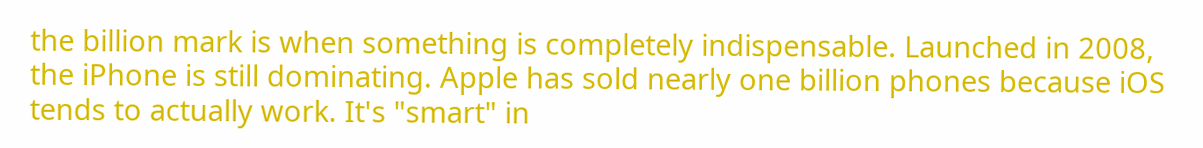the billion mark is when something is completely indispensable. Launched in 2008, the iPhone is still dominating. Apple has sold nearly one billion phones because iOS tends to actually work. It's "smart" in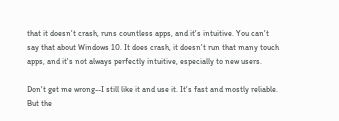that it doesn't crash, runs countless apps, and it's intuitive. You can't say that about Windows 10. It does crash, it doesn't run that many touch apps, and it's not always perfectly intuitive, especially to new users.

Don't get me wrong--I still like it and use it. It's fast and mostly reliable. But the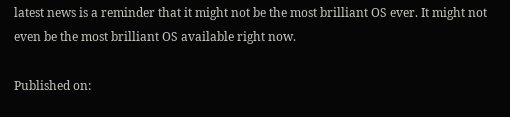latest news is a reminder that it might not be the most brilliant OS ever. It might not even be the most brilliant OS available right now.

Published on: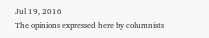Jul 19, 2016
The opinions expressed here by columnists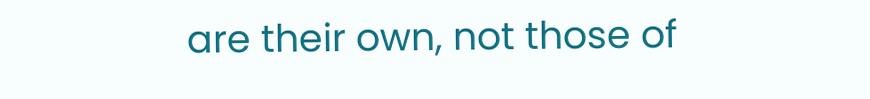are their own, not those of